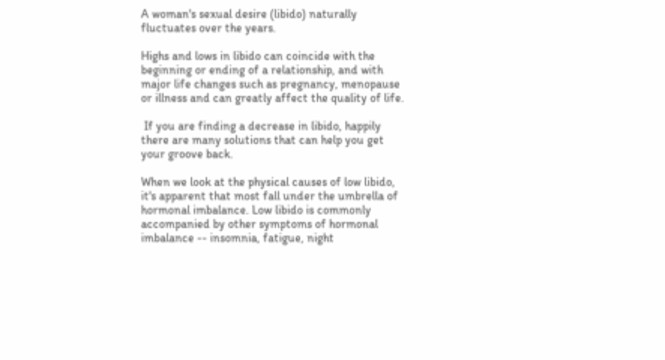A woman's sexual desire (libido) naturally fluctuates over the years.

Highs and lows in libido can coincide with the beginning or ending of a relationship, and with major life changes such as pregnancy, menopause or illness and can greatly affect the quality of life.

 If you are finding a decrease in libido, happily there are many solutions that can help you get your groove back.

When we look at the physical causes of low libido, it's apparent that most fall under the umbrella of hormonal imbalance. Low libido is commonly accompanied by other symptoms of hormonal imbalance -- insomnia, fatigue, night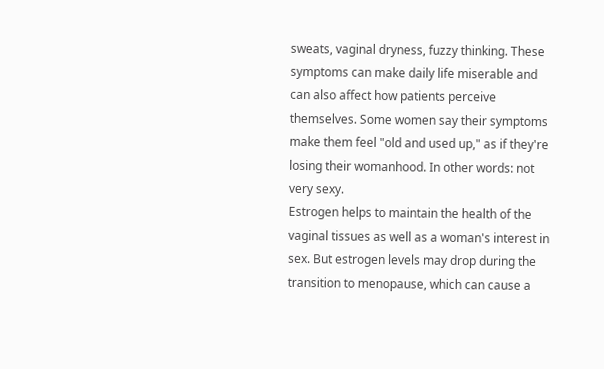sweats, vaginal dryness, fuzzy thinking. These symptoms can make daily life miserable and can also affect how patients perceive themselves. Some women say their symptoms make them feel "old and used up," as if they're losing their womanhood. In other words: not very sexy.
Estrogen helps to maintain the health of the vaginal tissues as well as a woman's interest in sex. But estrogen levels may drop during the transition to menopause, which can cause a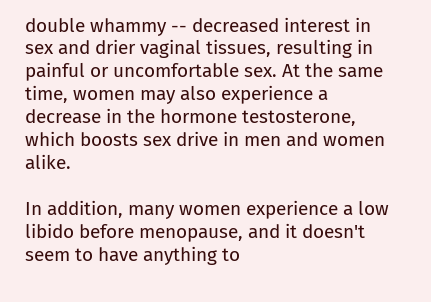double whammy -- decreased interest in sex and drier vaginal tissues, resulting in painful or uncomfortable sex. At the same time, women may also experience a decrease in the hormone testosterone, which boosts sex drive in men and women alike.

In addition, many women experience a low libido before menopause, and it doesn't seem to have anything to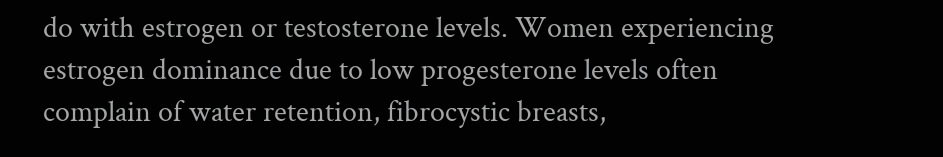do with estrogen or testosterone levels. Women experiencing estrogen dominance due to low progesterone levels often complain of water retention, fibrocystic breasts,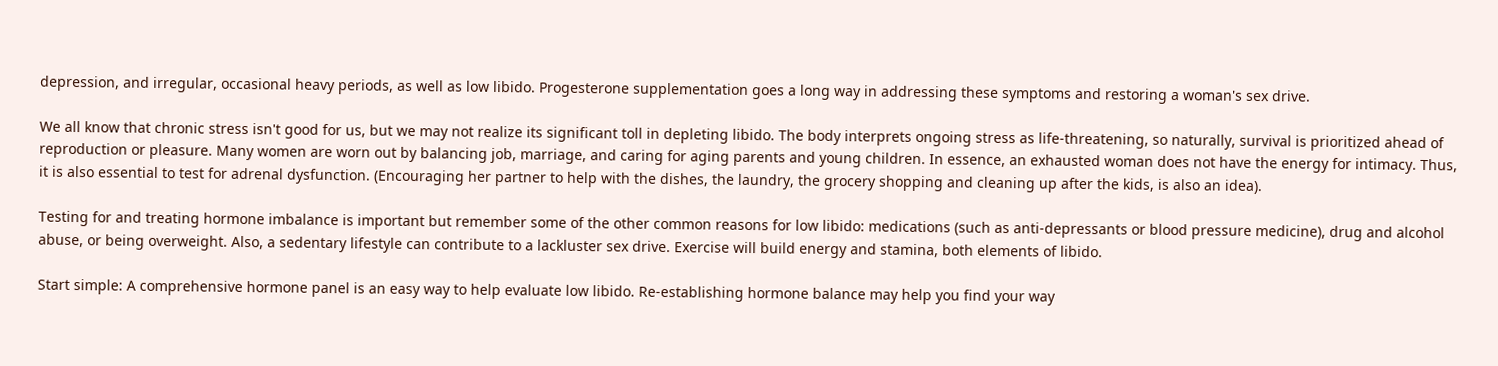depression, and irregular, occasional heavy periods, as well as low libido. Progesterone supplementation goes a long way in addressing these symptoms and restoring a woman's sex drive.

We all know that chronic stress isn't good for us, but we may not realize its significant toll in depleting libido. The body interprets ongoing stress as life-threatening, so naturally, survival is prioritized ahead of reproduction or pleasure. Many women are worn out by balancing job, marriage, and caring for aging parents and young children. In essence, an exhausted woman does not have the energy for intimacy. Thus, it is also essential to test for adrenal dysfunction. (Encouraging her partner to help with the dishes, the laundry, the grocery shopping and cleaning up after the kids, is also an idea).

Testing for and treating hormone imbalance is important but remember some of the other common reasons for low libido: medications (such as anti-depressants or blood pressure medicine), drug and alcohol abuse, or being overweight. Also, a sedentary lifestyle can contribute to a lackluster sex drive. Exercise will build energy and stamina, both elements of libido.

Start simple: A comprehensive hormone panel is an easy way to help evaluate low libido. Re-establishing hormone balance may help you find your way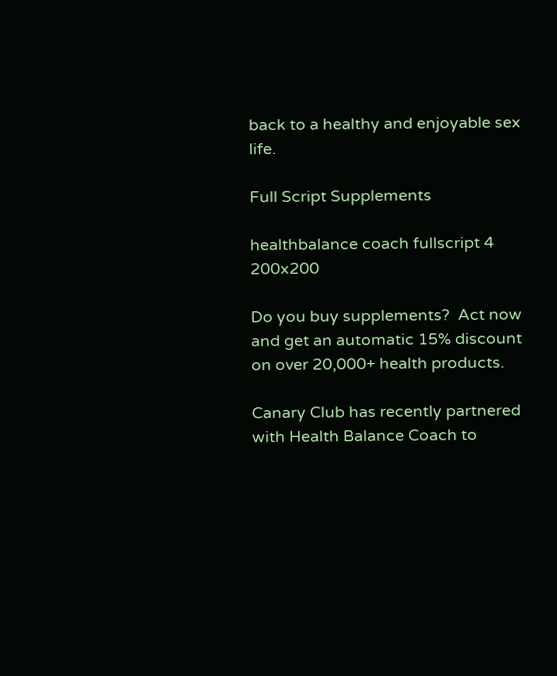back to a healthy and enjoyable sex life.

Full Script Supplements

healthbalance coach fullscript 4 200x200

Do you buy supplements?  Act now and get an automatic 15% discount on over 20,000+ health products.

Canary Club has recently partnered with Health Balance Coach to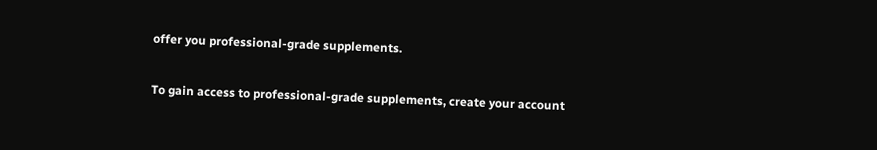offer you professional-grade supplements.

To gain access to professional-grade supplements, create your account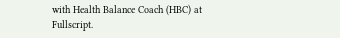with Health Balance Coach (HBC) at Fullscript.